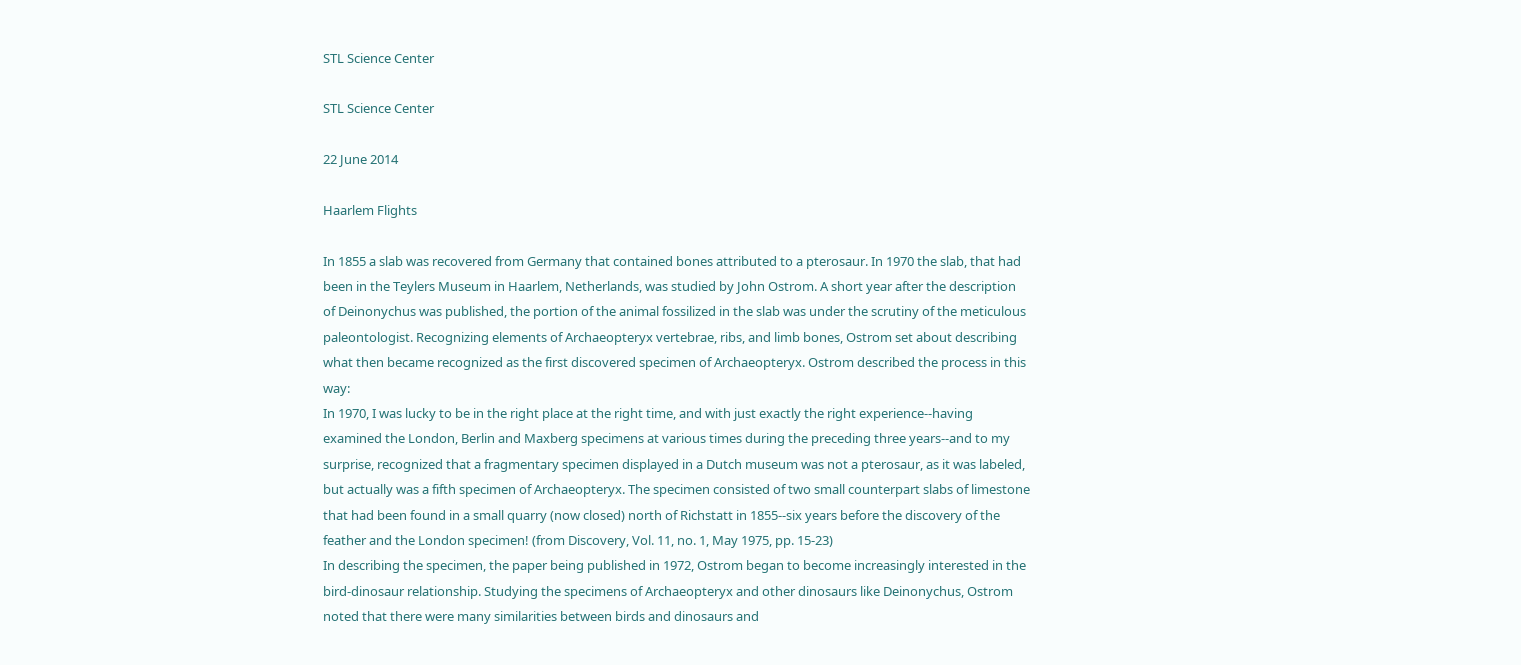STL Science Center

STL Science Center

22 June 2014

Haarlem Flights

In 1855 a slab was recovered from Germany that contained bones attributed to a pterosaur. In 1970 the slab, that had been in the Teylers Museum in Haarlem, Netherlands, was studied by John Ostrom. A short year after the description of Deinonychus was published, the portion of the animal fossilized in the slab was under the scrutiny of the meticulous paleontologist. Recognizing elements of Archaeopteryx vertebrae, ribs, and limb bones, Ostrom set about describing what then became recognized as the first discovered specimen of Archaeopteryx. Ostrom described the process in this way:
In 1970, I was lucky to be in the right place at the right time, and with just exactly the right experience--having examined the London, Berlin and Maxberg specimens at various times during the preceding three years--and to my surprise, recognized that a fragmentary specimen displayed in a Dutch museum was not a pterosaur, as it was labeled, but actually was a fifth specimen of Archaeopteryx. The specimen consisted of two small counterpart slabs of limestone that had been found in a small quarry (now closed) north of Richstatt in 1855--six years before the discovery of the feather and the London specimen! (from Discovery, Vol. 11, no. 1, May 1975, pp. 15-23)
In describing the specimen, the paper being published in 1972, Ostrom began to become increasingly interested in the bird-dinosaur relationship. Studying the specimens of Archaeopteryx and other dinosaurs like Deinonychus, Ostrom noted that there were many similarities between birds and dinosaurs and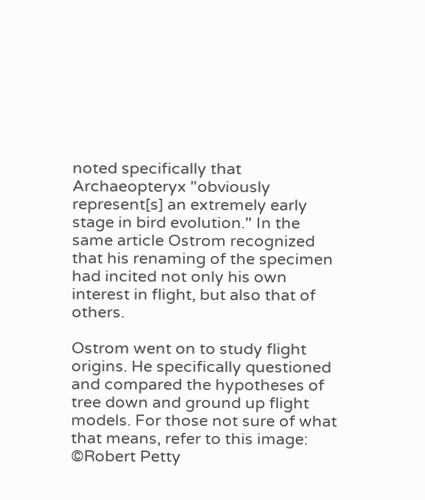noted specifically that Archaeopteryx "obviously represent[s] an extremely early stage in bird evolution." In the same article Ostrom recognized that his renaming of the specimen had incited not only his own interest in flight, but also that of others.

Ostrom went on to study flight origins. He specifically questioned and compared the hypotheses of tree down and ground up flight models. For those not sure of what that means, refer to this image:
©Robert Petty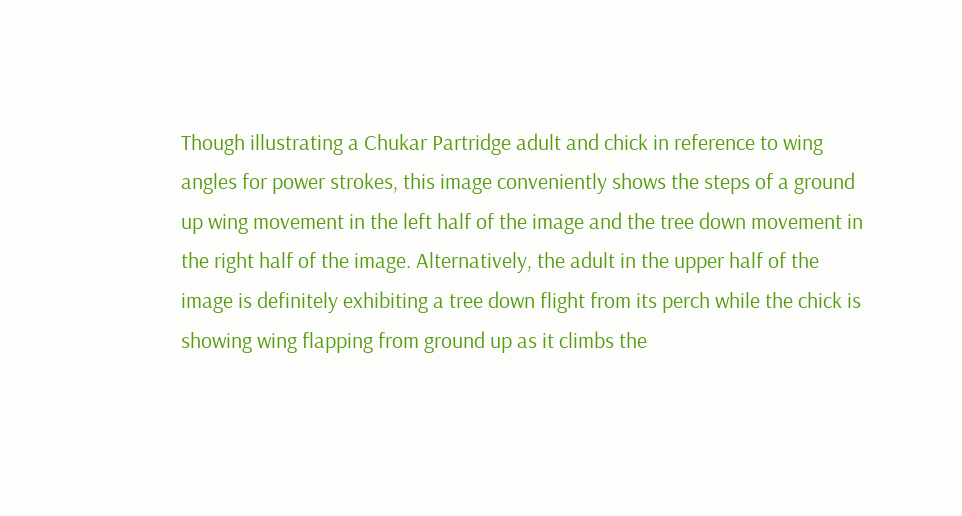Though illustrating a Chukar Partridge adult and chick in reference to wing angles for power strokes, this image conveniently shows the steps of a ground up wing movement in the left half of the image and the tree down movement in the right half of the image. Alternatively, the adult in the upper half of the image is definitely exhibiting a tree down flight from its perch while the chick is showing wing flapping from ground up as it climbs the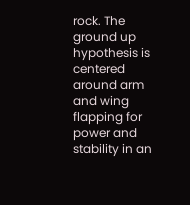rock. The ground up hypothesis is centered around arm and wing flapping for power and stability in an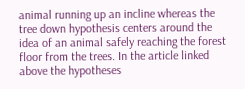animal running up an incline whereas the tree down hypothesis centers around the idea of an animal safely reaching the forest floor from the trees. In the article linked above the hypotheses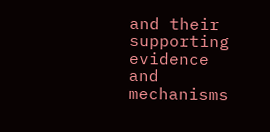and their supporting evidence and mechanisms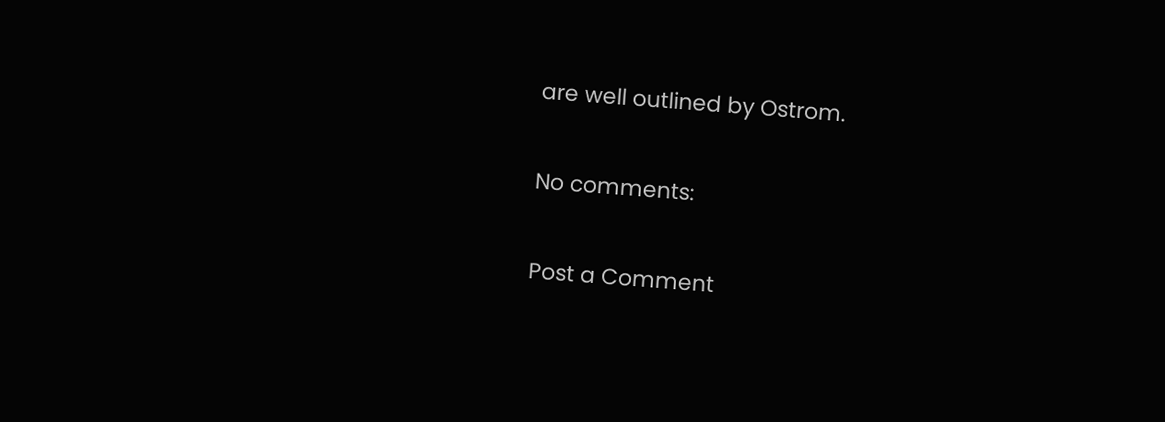are well outlined by Ostrom.

No comments:

Post a Comment